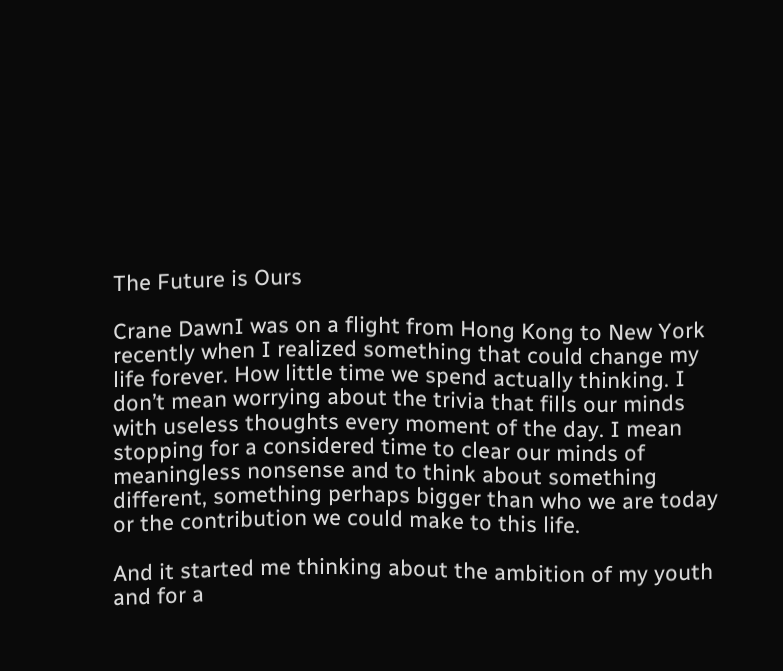The Future is Ours

Crane DawnI was on a flight from Hong Kong to New York recently when I realized something that could change my life forever. How little time we spend actually thinking. I don’t mean worrying about the trivia that fills our minds with useless thoughts every moment of the day. I mean stopping for a considered time to clear our minds of meaningless nonsense and to think about something different, something perhaps bigger than who we are today or the contribution we could make to this life.

And it started me thinking about the ambition of my youth and for a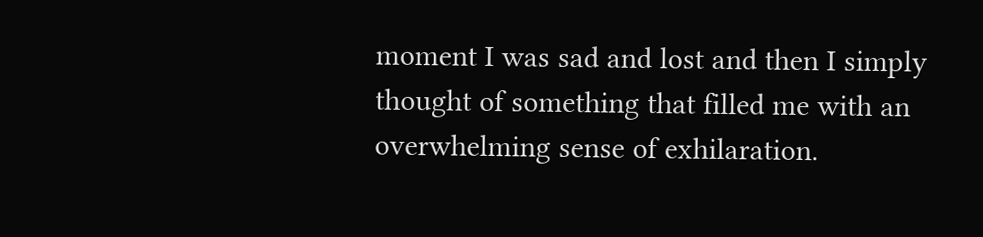moment I was sad and lost and then I simply thought of something that filled me with an overwhelming sense of exhilaration.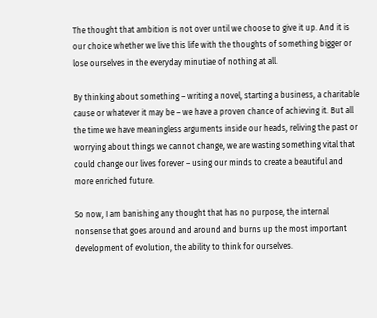The thought that ambition is not over until we choose to give it up. And it is our choice whether we live this life with the thoughts of something bigger or lose ourselves in the everyday minutiae of nothing at all.

By thinking about something – writing a novel, starting a business, a charitable cause or whatever it may be – we have a proven chance of achieving it. But all the time we have meaningless arguments inside our heads, reliving the past or worrying about things we cannot change, we are wasting something vital that could change our lives forever – using our minds to create a beautiful and more enriched future.

So now, I am banishing any thought that has no purpose, the internal nonsense that goes around and around and burns up the most important development of evolution, the ability to think for ourselves.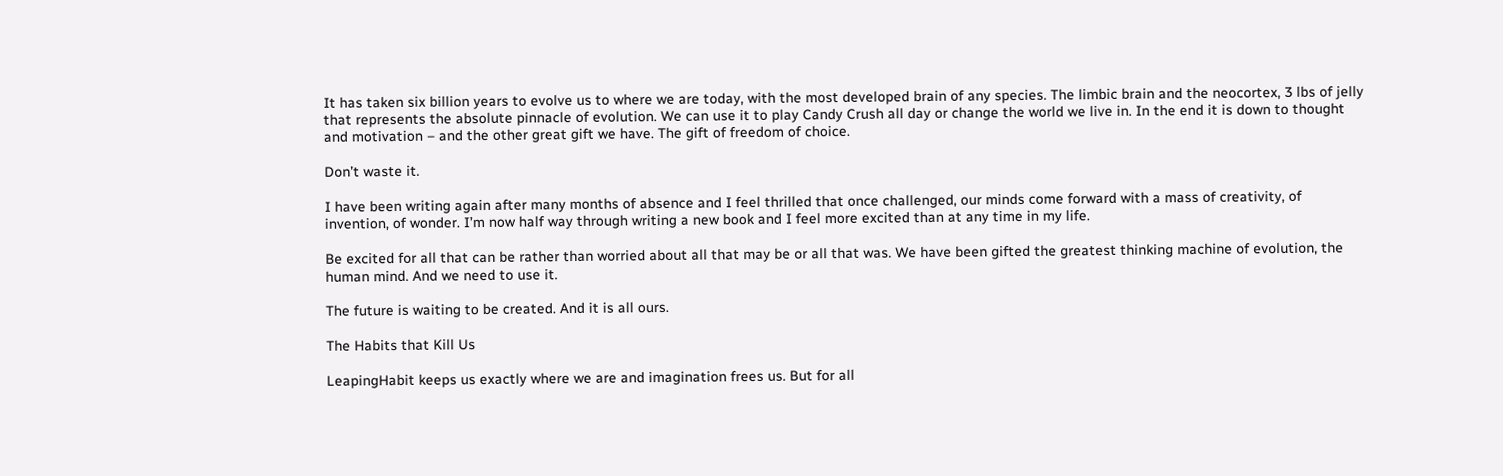It has taken six billion years to evolve us to where we are today, with the most developed brain of any species. The limbic brain and the neocortex, 3 lbs of jelly that represents the absolute pinnacle of evolution. We can use it to play Candy Crush all day or change the world we live in. In the end it is down to thought and motivation – and the other great gift we have. The gift of freedom of choice.

Don’t waste it.

I have been writing again after many months of absence and I feel thrilled that once challenged, our minds come forward with a mass of creativity, of invention, of wonder. I’m now half way through writing a new book and I feel more excited than at any time in my life.

Be excited for all that can be rather than worried about all that may be or all that was. We have been gifted the greatest thinking machine of evolution, the human mind. And we need to use it.

The future is waiting to be created. And it is all ours.

The Habits that Kill Us

LeapingHabit keeps us exactly where we are and imagination frees us. But for all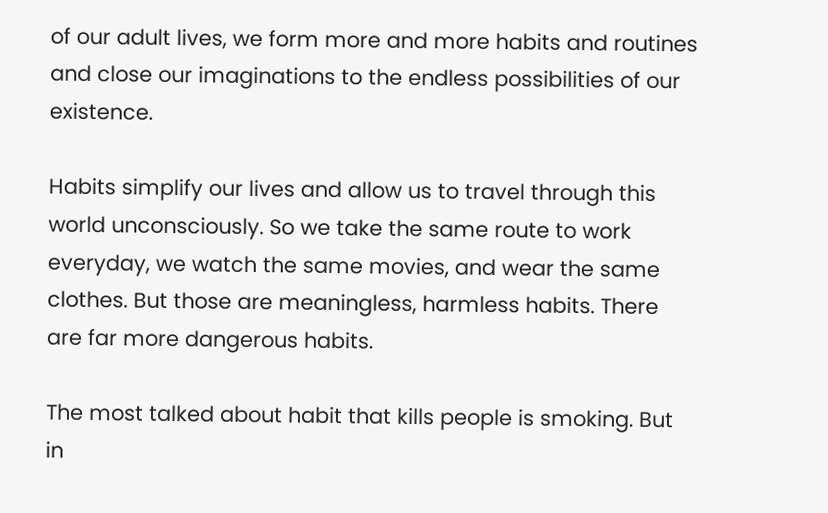of our adult lives, we form more and more habits and routines and close our imaginations to the endless possibilities of our existence.

Habits simplify our lives and allow us to travel through this world unconsciously. So we take the same route to work everyday, we watch the same movies, and wear the same clothes. But those are meaningless, harmless habits. There are far more dangerous habits.

The most talked about habit that kills people is smoking. But in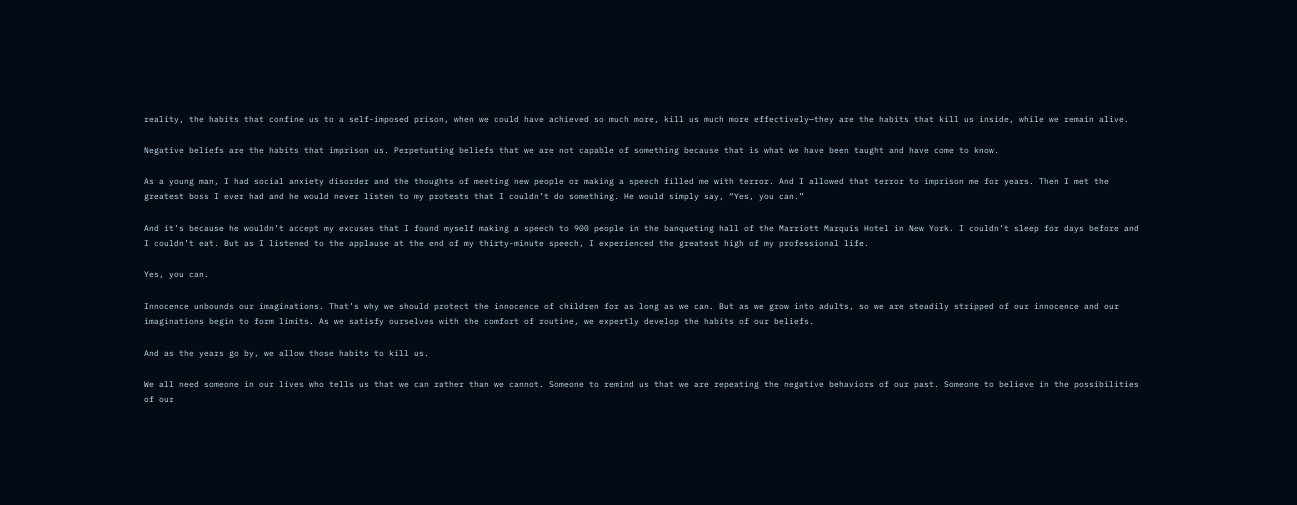reality, the habits that confine us to a self-imposed prison, when we could have achieved so much more, kill us much more effectively—they are the habits that kill us inside, while we remain alive.

Negative beliefs are the habits that imprison us. Perpetuating beliefs that we are not capable of something because that is what we have been taught and have come to know.

As a young man, I had social anxiety disorder and the thoughts of meeting new people or making a speech filled me with terror. And I allowed that terror to imprison me for years. Then I met the greatest boss I ever had and he would never listen to my protests that I couldn’t do something. He would simply say, “Yes, you can.”

And it’s because he wouldn’t accept my excuses that I found myself making a speech to 900 people in the banqueting hall of the Marriott Marquis Hotel in New York. I couldn’t sleep for days before and I couldn’t eat. But as I listened to the applause at the end of my thirty-minute speech, I experienced the greatest high of my professional life.

Yes, you can.

Innocence unbounds our imaginations. That’s why we should protect the innocence of children for as long as we can. But as we grow into adults, so we are steadily stripped of our innocence and our imaginations begin to form limits. As we satisfy ourselves with the comfort of routine, we expertly develop the habits of our beliefs.

And as the years go by, we allow those habits to kill us.

We all need someone in our lives who tells us that we can rather than we cannot. Someone to remind us that we are repeating the negative behaviors of our past. Someone to believe in the possibilities of our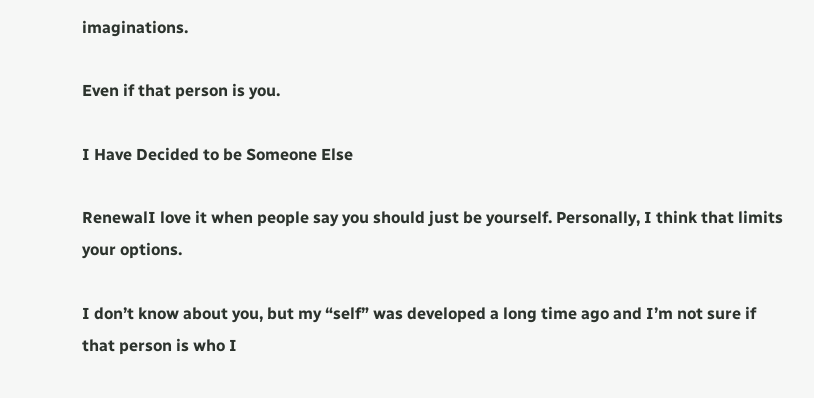imaginations.

Even if that person is you.

I Have Decided to be Someone Else

RenewalI love it when people say you should just be yourself. Personally, I think that limits your options.

I don’t know about you, but my “self” was developed a long time ago and I’m not sure if that person is who I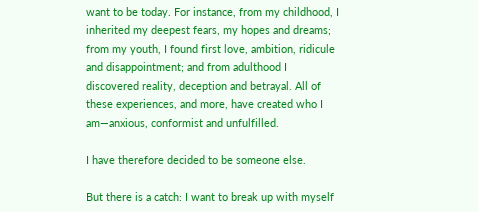want to be today. For instance, from my childhood, I inherited my deepest fears, my hopes and dreams; from my youth, I found first love, ambition, ridicule and disappointment; and from adulthood I discovered reality, deception and betrayal. All of these experiences, and more, have created who I am—anxious, conformist and unfulfilled.

I have therefore decided to be someone else.

But there is a catch: I want to break up with myself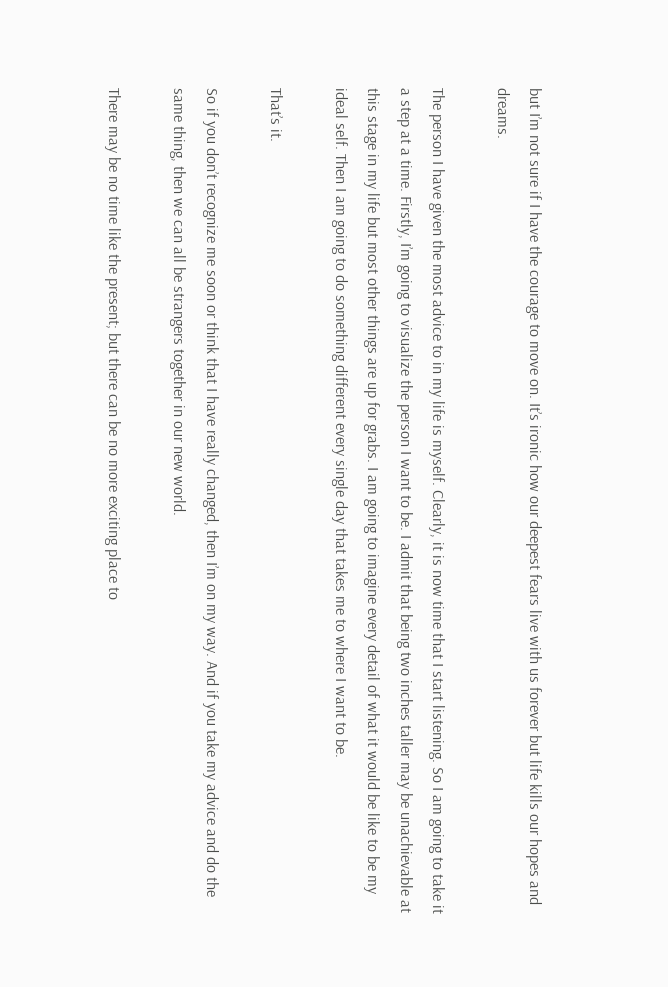but I’m not sure if I have the courage to move on. It’s ironic how our deepest fears live with us forever but life kills our hopes and dreams.

The person I have given the most advice to in my life is myself. Clearly, it is now time that I start listening. So I am going to take it a step at a time. Firstly, I’m going to visualize the person I want to be. I admit that being two inches taller may be unachievable at this stage in my life but most other things are up for grabs. I am going to imagine every detail of what it would be like to be my ideal self. Then I am going to do something different every single day that takes me to where I want to be.

That’s it.

So if you don’t recognize me soon or think that I have really changed, then I’m on my way. And if you take my advice and do the same thing, then we can all be strangers together in our new world.

There may be no time like the present; but there can be no more exciting place to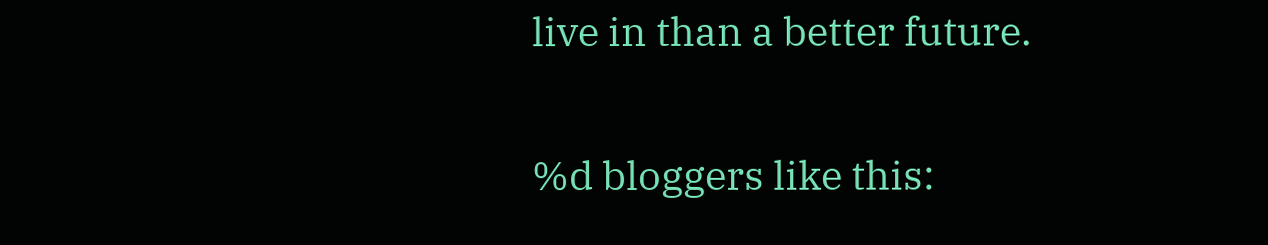live in than a better future.

%d bloggers like this: